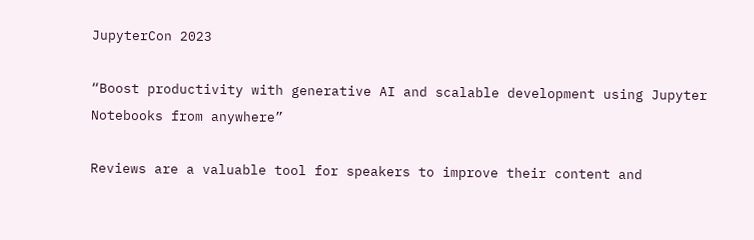JupyterCon 2023

“Boost productivity with generative AI and scalable development using Jupyter Notebooks from anywhere”

Reviews are a valuable tool for speakers to improve their content and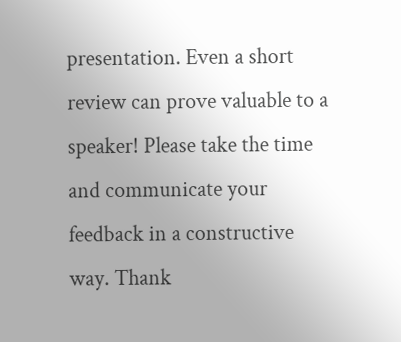presentation. Even a short review can prove valuable to a speaker! Please take the time and communicate your feedback in a constructive way. Thank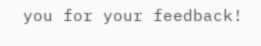you for your feedback!